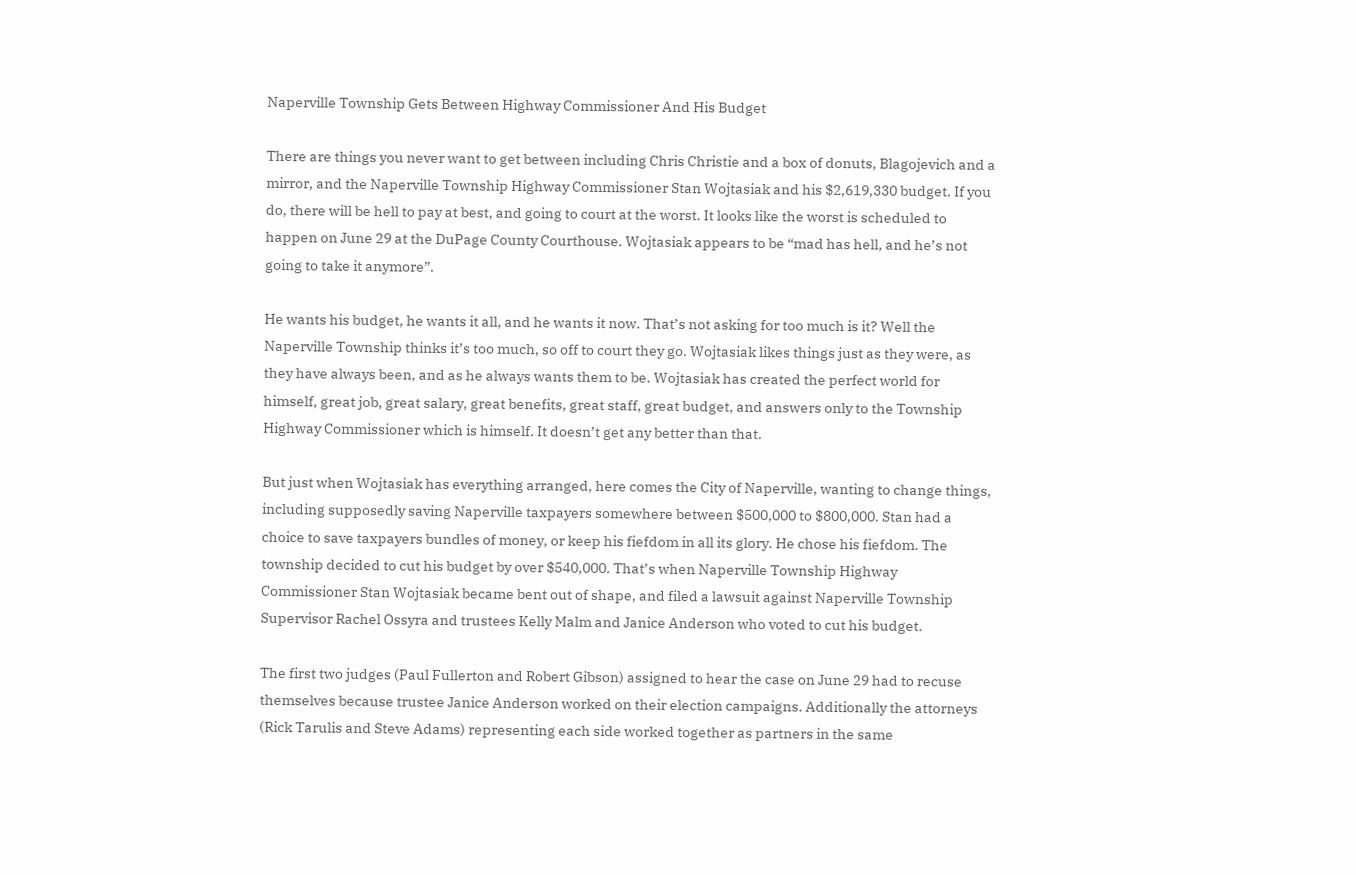Naperville Township Gets Between Highway Commissioner And His Budget

There are things you never want to get between including Chris Christie and a box of donuts, Blagojevich and a mirror, and the Naperville Township Highway Commissioner Stan Wojtasiak and his $2,619,330 budget. If you do, there will be hell to pay at best, and going to court at the worst. It looks like the worst is scheduled to happen on June 29 at the DuPage County Courthouse. Wojtasiak appears to be “mad has hell, and he’s not going to take it anymore”.

He wants his budget, he wants it all, and he wants it now. That’s not asking for too much is it? Well the Naperville Township thinks it’s too much, so off to court they go. Wojtasiak likes things just as they were, as they have always been, and as he always wants them to be. Wojtasiak has created the perfect world for himself, great job, great salary, great benefits, great staff, great budget, and answers only to the Township Highway Commissioner which is himself. It doesn’t get any better than that.

But just when Wojtasiak has everything arranged, here comes the City of Naperville, wanting to change things, including supposedly saving Naperville taxpayers somewhere between $500,000 to $800,000. Stan had a choice to save taxpayers bundles of money, or keep his fiefdom in all its glory. He chose his fiefdom. The township decided to cut his budget by over $540,000. That’s when Naperville Township Highway Commissioner Stan Wojtasiak became bent out of shape, and filed a lawsuit against Naperville Township Supervisor Rachel Ossyra and trustees Kelly Malm and Janice Anderson who voted to cut his budget.

The first two judges (Paul Fullerton and Robert Gibson) assigned to hear the case on June 29 had to recuse themselves because trustee Janice Anderson worked on their election campaigns. Additionally the attorneys (Rick Tarulis and Steve Adams) representing each side worked together as partners in the same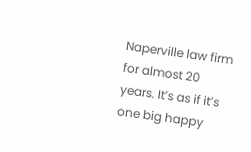Naperville law firm for almost 20 years. It’s as if it’s one big happy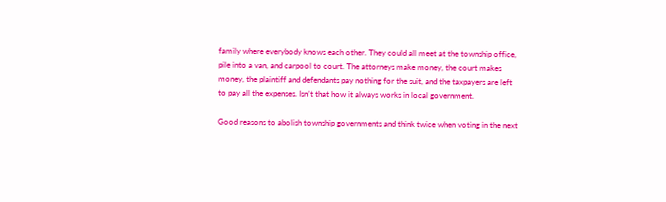family where everybody knows each other. They could all meet at the township office, pile into a van, and carpool to court. The attorneys make money, the court makes money, the plaintiff and defendants pay nothing for the suit, and the taxpayers are left to pay all the expenses. Isn’t that how it always works in local government.

Good reasons to abolish township governments and think twice when voting in the next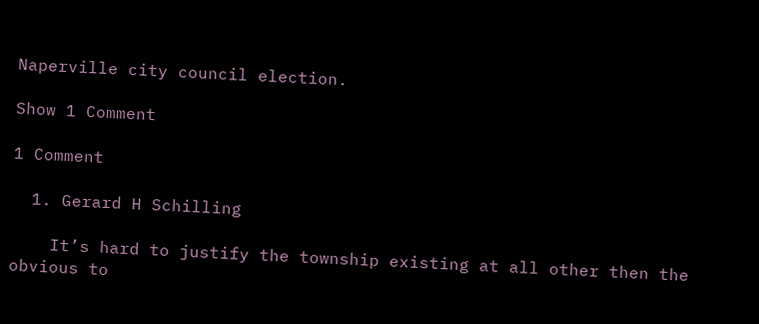Naperville city council election.

Show 1 Comment

1 Comment

  1. Gerard H Schilling

    It’s hard to justify the township existing at all other then the obvious to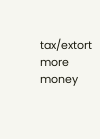tax/extort more money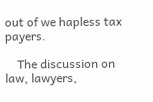out of we hapless tax payers.

    The discussion on law, lawyers,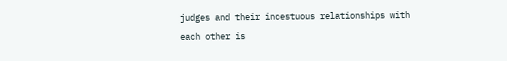judges and their incestuous relationships with each other is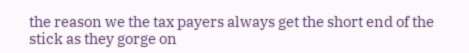the reason we the tax payers always get the short end of the stick as they gorge on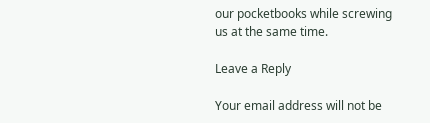our pocketbooks while screwing us at the same time.

Leave a Reply

Your email address will not be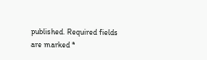published. Required fields are marked *